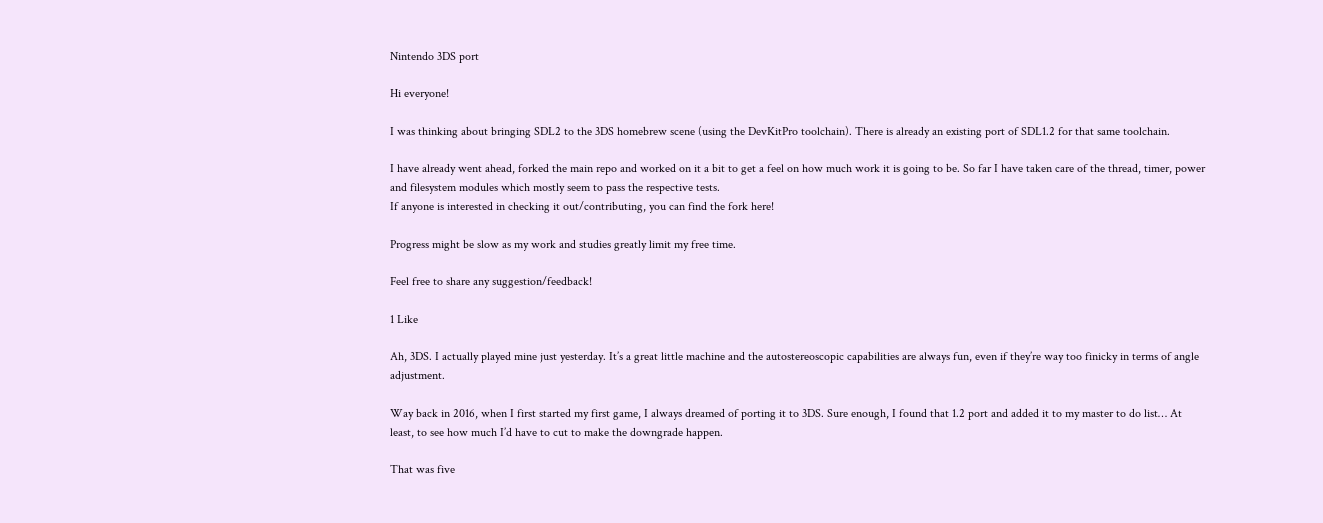Nintendo 3DS port

Hi everyone!

I was thinking about bringing SDL2 to the 3DS homebrew scene (using the DevKitPro toolchain). There is already an existing port of SDL1.2 for that same toolchain.

I have already went ahead, forked the main repo and worked on it a bit to get a feel on how much work it is going to be. So far I have taken care of the thread, timer, power and filesystem modules which mostly seem to pass the respective tests.
If anyone is interested in checking it out/contributing, you can find the fork here!

Progress might be slow as my work and studies greatly limit my free time.

Feel free to share any suggestion/feedback!

1 Like

Ah, 3DS. I actually played mine just yesterday. It’s a great little machine and the autostereoscopic capabilities are always fun, even if they’re way too finicky in terms of angle adjustment.

Way back in 2016, when I first started my first game, I always dreamed of porting it to 3DS. Sure enough, I found that 1.2 port and added it to my master to do list… At least, to see how much I’d have to cut to make the downgrade happen.

That was five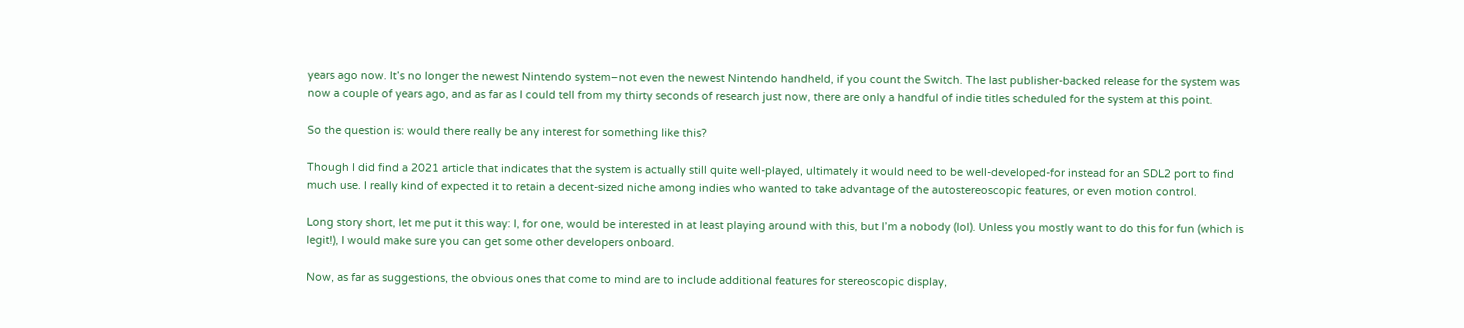years ago now. It’s no longer the newest Nintendo system–not even the newest Nintendo handheld, if you count the Switch. The last publisher-backed release for the system was now a couple of years ago, and as far as I could tell from my thirty seconds of research just now, there are only a handful of indie titles scheduled for the system at this point.

So the question is: would there really be any interest for something like this?

Though I did find a 2021 article that indicates that the system is actually still quite well-played, ultimately it would need to be well-developed-for instead for an SDL2 port to find much use. I really kind of expected it to retain a decent-sized niche among indies who wanted to take advantage of the autostereoscopic features, or even motion control.

Long story short, let me put it this way: I, for one, would be interested in at least playing around with this, but I’m a nobody (lol). Unless you mostly want to do this for fun (which is legit!), I would make sure you can get some other developers onboard.

Now, as far as suggestions, the obvious ones that come to mind are to include additional features for stereoscopic display,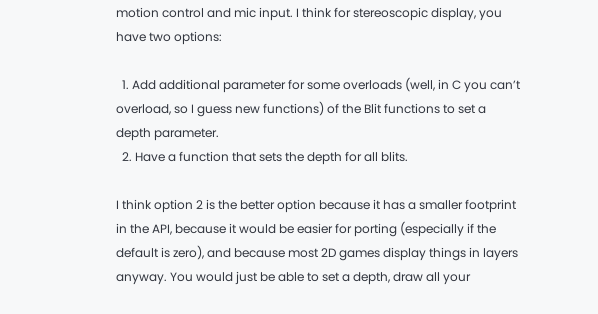motion control and mic input. I think for stereoscopic display, you have two options:

  1. Add additional parameter for some overloads (well, in C you can’t overload, so I guess new functions) of the Blit functions to set a depth parameter.
  2. Have a function that sets the depth for all blits.

I think option 2 is the better option because it has a smaller footprint in the API, because it would be easier for porting (especially if the default is zero), and because most 2D games display things in layers anyway. You would just be able to set a depth, draw all your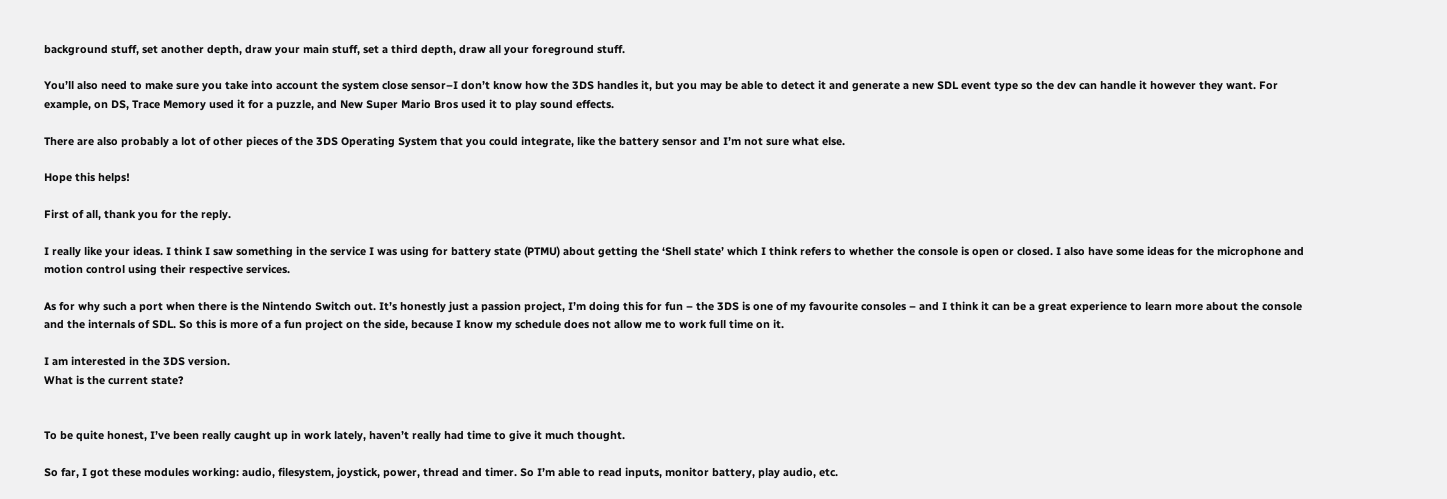background stuff, set another depth, draw your main stuff, set a third depth, draw all your foreground stuff.

You’ll also need to make sure you take into account the system close sensor–I don’t know how the 3DS handles it, but you may be able to detect it and generate a new SDL event type so the dev can handle it however they want. For example, on DS, Trace Memory used it for a puzzle, and New Super Mario Bros used it to play sound effects.

There are also probably a lot of other pieces of the 3DS Operating System that you could integrate, like the battery sensor and I’m not sure what else.

Hope this helps!

First of all, thank you for the reply.

I really like your ideas. I think I saw something in the service I was using for battery state (PTMU) about getting the ‘Shell state’ which I think refers to whether the console is open or closed. I also have some ideas for the microphone and motion control using their respective services.

As for why such a port when there is the Nintendo Switch out. It’s honestly just a passion project, I’m doing this for fun – the 3DS is one of my favourite consoles – and I think it can be a great experience to learn more about the console and the internals of SDL. So this is more of a fun project on the side, because I know my schedule does not allow me to work full time on it.

I am interested in the 3DS version.
What is the current state?


To be quite honest, I’ve been really caught up in work lately, haven’t really had time to give it much thought.

So far, I got these modules working: audio, filesystem, joystick, power, thread and timer. So I’m able to read inputs, monitor battery, play audio, etc.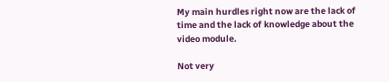My main hurdles right now are the lack of time and the lack of knowledge about the video module.

Not very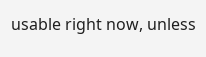usable right now, unless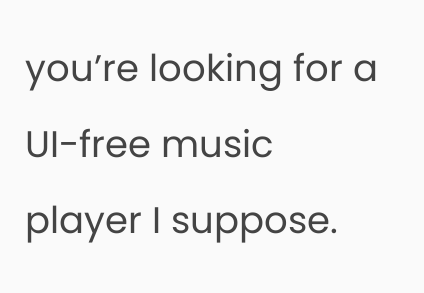you’re looking for a UI-free music player I suppose.